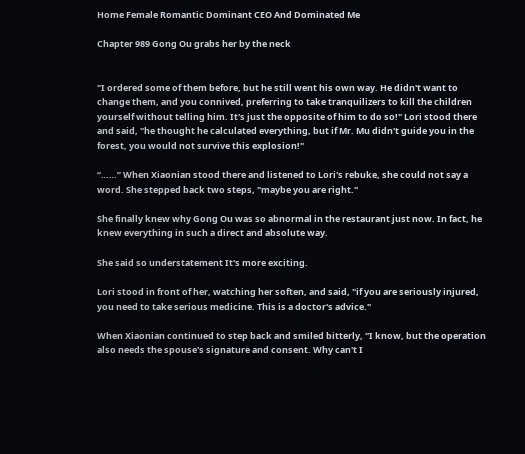Home Female Romantic Dominant CEO And Dominated Me

Chapter 989 Gong Ou grabs her by the neck


"I ordered some of them before, but he still went his own way. He didn't want to change them, and you connived, preferring to take tranquilizers to kill the children yourself without telling him. It's just the opposite of him to do so!" Lori stood there and said, "he thought he calculated everything, but if Mr. Mu didn't guide you in the forest, you would not survive this explosion!"

“……” When Xiaonian stood there and listened to Lori's rebuke, she could not say a word. She stepped back two steps, "maybe you are right."

She finally knew why Gong Ou was so abnormal in the restaurant just now. In fact, he knew everything in such a direct and absolute way.

She said so understatement It's more exciting.

Lori stood in front of her, watching her soften, and said, "if you are seriously injured, you need to take serious medicine. This is a doctor's advice."

When Xiaonian continued to step back and smiled bitterly, "I know, but the operation also needs the spouse's signature and consent. Why can't I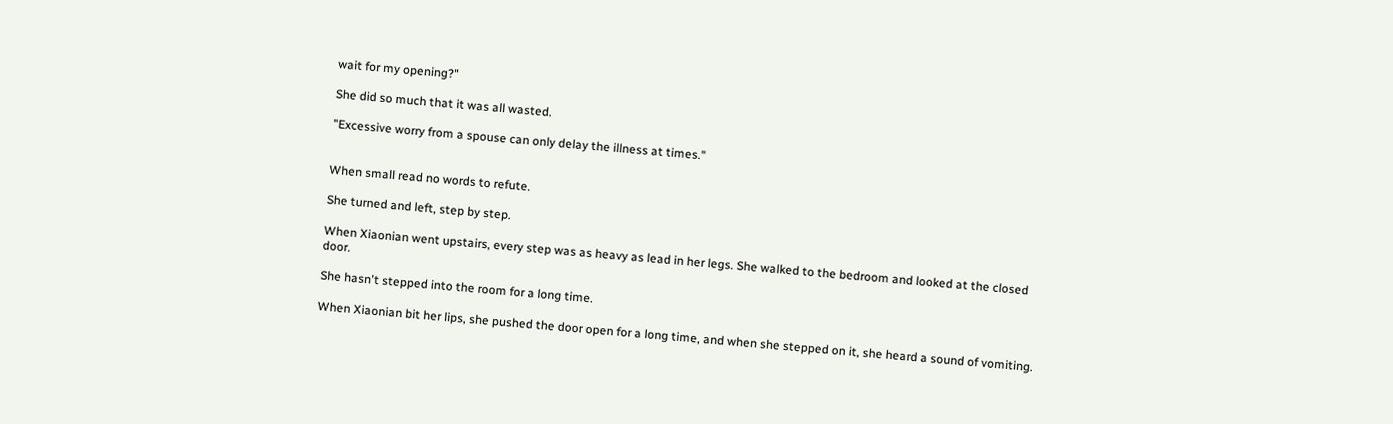wait for my opening?"

She did so much that it was all wasted.

"Excessive worry from a spouse can only delay the illness at times."


When small read no words to refute.

She turned and left, step by step.

When Xiaonian went upstairs, every step was as heavy as lead in her legs. She walked to the bedroom and looked at the closed door.

She hasn't stepped into the room for a long time.

When Xiaonian bit her lips, she pushed the door open for a long time, and when she stepped on it, she heard a sound of vomiting.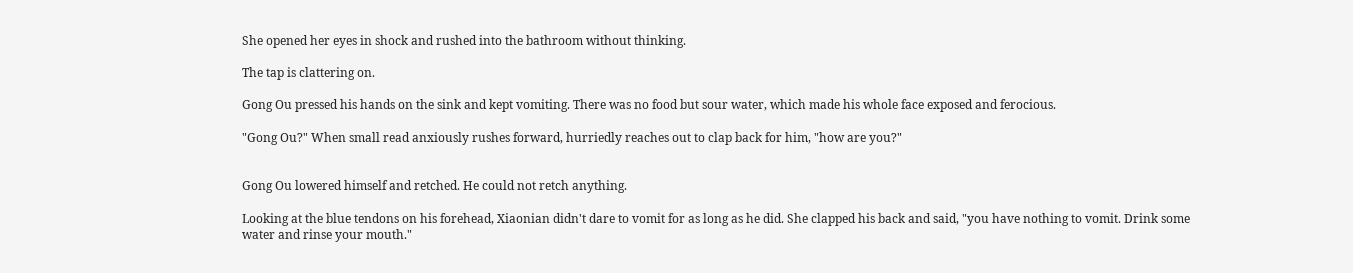She opened her eyes in shock and rushed into the bathroom without thinking.

The tap is clattering on.

Gong Ou pressed his hands on the sink and kept vomiting. There was no food but sour water, which made his whole face exposed and ferocious.

"Gong Ou?" When small read anxiously rushes forward, hurriedly reaches out to clap back for him, "how are you?"


Gong Ou lowered himself and retched. He could not retch anything.

Looking at the blue tendons on his forehead, Xiaonian didn't dare to vomit for as long as he did. She clapped his back and said, "you have nothing to vomit. Drink some water and rinse your mouth."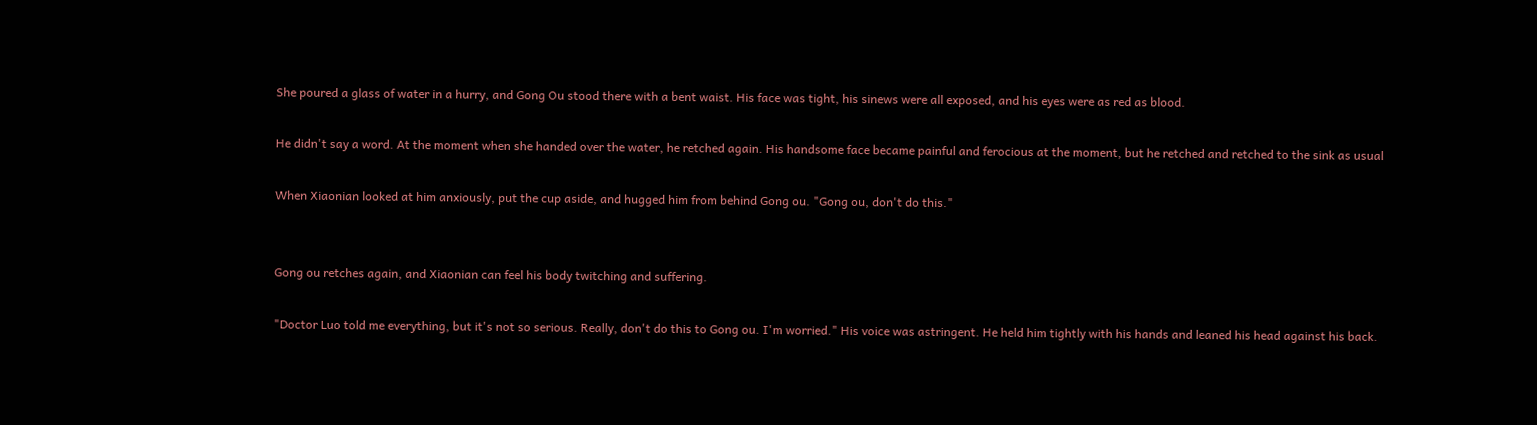She poured a glass of water in a hurry, and Gong Ou stood there with a bent waist. His face was tight, his sinews were all exposed, and his eyes were as red as blood.

He didn't say a word. At the moment when she handed over the water, he retched again. His handsome face became painful and ferocious at the moment, but he retched and retched to the sink as usual

When Xiaonian looked at him anxiously, put the cup aside, and hugged him from behind Gong ou. "Gong ou, don't do this."


Gong ou retches again, and Xiaonian can feel his body twitching and suffering.

"Doctor Luo told me everything, but it's not so serious. Really, don't do this to Gong ou. I'm worried." His voice was astringent. He held him tightly with his hands and leaned his head against his back.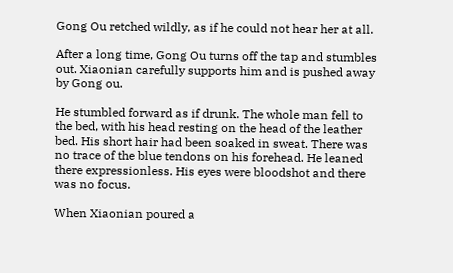Gong Ou retched wildly, as if he could not hear her at all.

After a long time, Gong Ou turns off the tap and stumbles out. Xiaonian carefully supports him and is pushed away by Gong ou.

He stumbled forward as if drunk. The whole man fell to the bed, with his head resting on the head of the leather bed. His short hair had been soaked in sweat. There was no trace of the blue tendons on his forehead. He leaned there expressionless. His eyes were bloodshot and there was no focus.

When Xiaonian poured a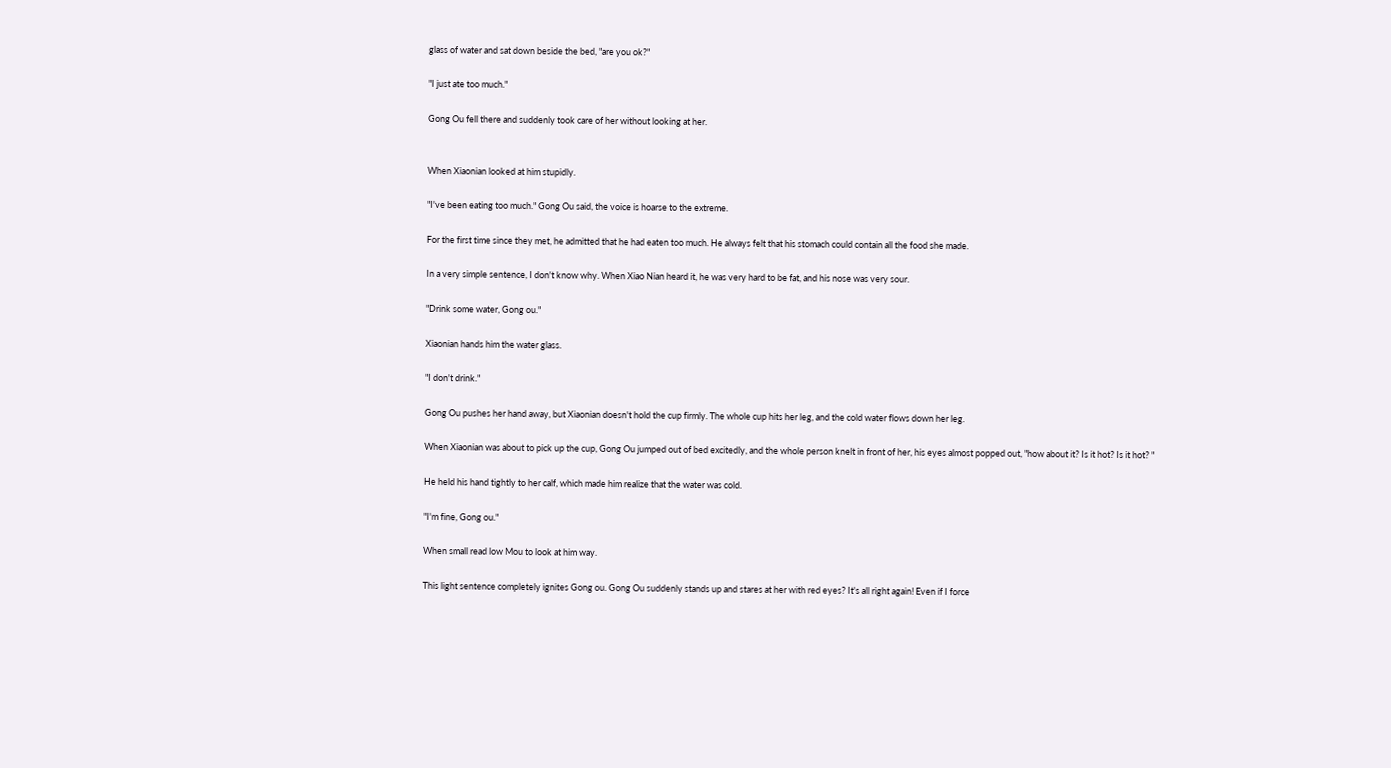glass of water and sat down beside the bed, "are you ok?"

"I just ate too much."

Gong Ou fell there and suddenly took care of her without looking at her.


When Xiaonian looked at him stupidly.

"I've been eating too much." Gong Ou said, the voice is hoarse to the extreme.

For the first time since they met, he admitted that he had eaten too much. He always felt that his stomach could contain all the food she made.

In a very simple sentence, I don't know why. When Xiao Nian heard it, he was very hard to be fat, and his nose was very sour.

"Drink some water, Gong ou."

Xiaonian hands him the water glass.

"I don't drink."

Gong Ou pushes her hand away, but Xiaonian doesn't hold the cup firmly. The whole cup hits her leg, and the cold water flows down her leg.

When Xiaonian was about to pick up the cup, Gong Ou jumped out of bed excitedly, and the whole person knelt in front of her, his eyes almost popped out, "how about it? Is it hot? Is it hot? "

He held his hand tightly to her calf, which made him realize that the water was cold.

"I'm fine, Gong ou."

When small read low Mou to look at him way.

This light sentence completely ignites Gong ou. Gong Ou suddenly stands up and stares at her with red eyes? It's all right again! Even if I force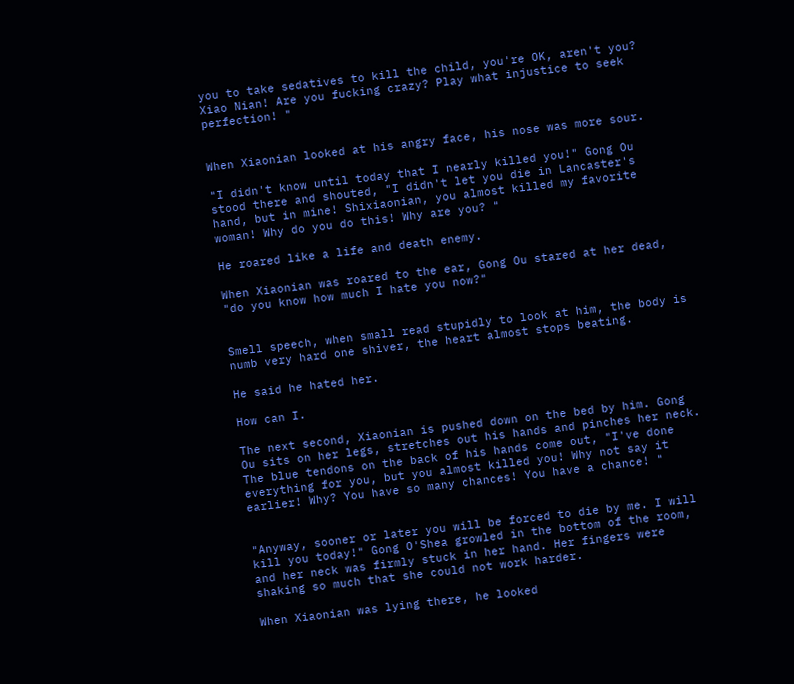you to take sedatives to kill the child, you're OK, aren't you? Xiao Nian! Are you fucking crazy? Play what injustice to seek perfection! "


When Xiaonian looked at his angry face, his nose was more sour.

"I didn't know until today that I nearly killed you!" Gong Ou stood there and shouted, "I didn't let you die in Lancaster's hand, but in mine! Shixiaonian, you almost killed my favorite woman! Why do you do this! Why are you? "

He roared like a life and death enemy.

When Xiaonian was roared to the ear, Gong Ou stared at her dead, "do you know how much I hate you now?"


Smell speech, when small read stupidly to look at him, the body is numb very hard one shiver, the heart almost stops beating.

He said he hated her.

How can I.

The next second, Xiaonian is pushed down on the bed by him. Gong Ou sits on her legs, stretches out his hands and pinches her neck. The blue tendons on the back of his hands come out, "I've done everything for you, but you almost killed you! Why not say it earlier! Why? You have so many chances! You have a chance! "


"Anyway, sooner or later you will be forced to die by me. I will kill you today!" Gong O'Shea growled in the bottom of the room, and her neck was firmly stuck in her hand. Her fingers were shaking so much that she could not work harder.

When Xiaonian was lying there, he looked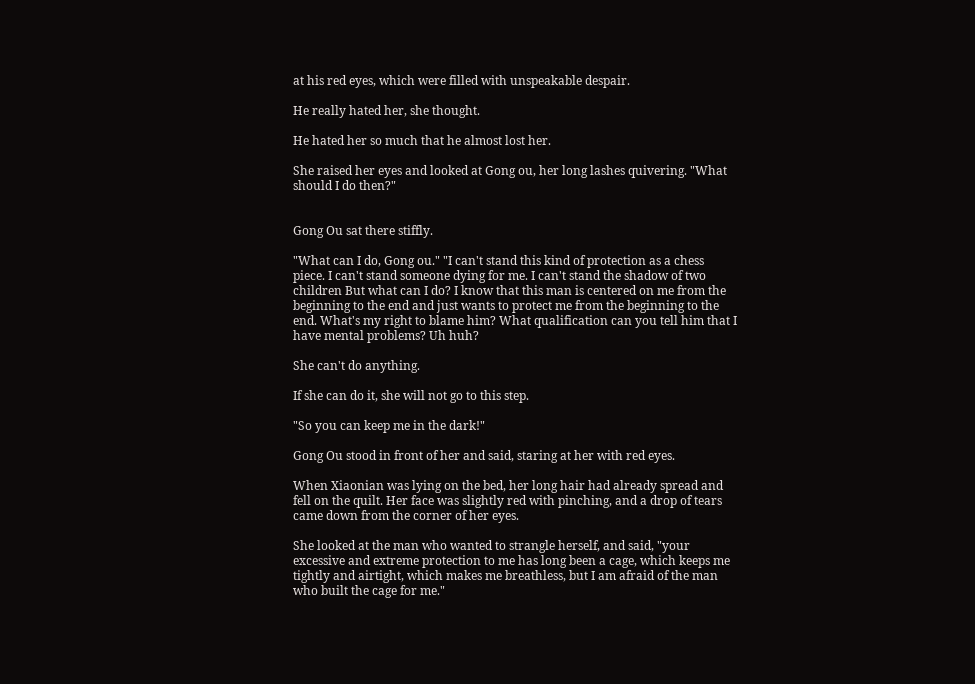at his red eyes, which were filled with unspeakable despair.

He really hated her, she thought.

He hated her so much that he almost lost her.

She raised her eyes and looked at Gong ou, her long lashes quivering. "What should I do then?"


Gong Ou sat there stiffly.

"What can I do, Gong ou." "I can't stand this kind of protection as a chess piece. I can't stand someone dying for me. I can't stand the shadow of two children But what can I do? I know that this man is centered on me from the beginning to the end and just wants to protect me from the beginning to the end. What's my right to blame him? What qualification can you tell him that I have mental problems? Uh huh?

She can't do anything.

If she can do it, she will not go to this step.

"So you can keep me in the dark!"

Gong Ou stood in front of her and said, staring at her with red eyes.

When Xiaonian was lying on the bed, her long hair had already spread and fell on the quilt. Her face was slightly red with pinching, and a drop of tears came down from the corner of her eyes.

She looked at the man who wanted to strangle herself, and said, "your excessive and extreme protection to me has long been a cage, which keeps me tightly and airtight, which makes me breathless, but I am afraid of the man who built the cage for me."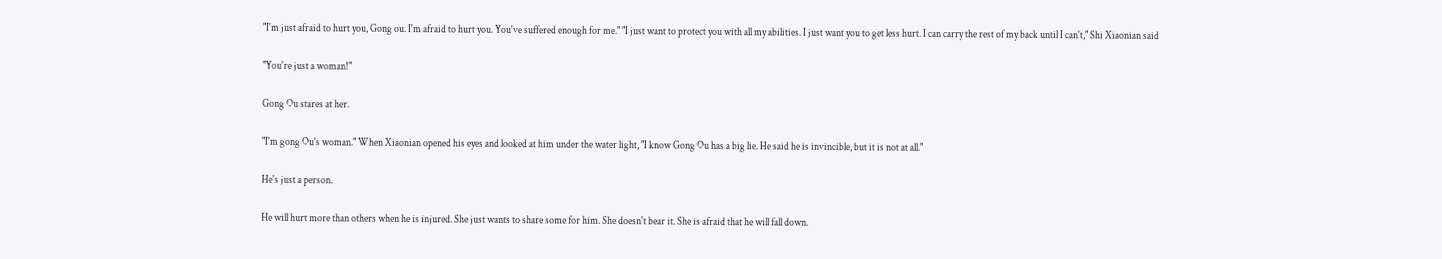"I'm just afraid to hurt you, Gong ou. I'm afraid to hurt you. You've suffered enough for me." "I just want to protect you with all my abilities. I just want you to get less hurt. I can carry the rest of my back until I can't," Shi Xiaonian said

"You're just a woman!"

Gong Ou stares at her.

"I'm gong Ou's woman." When Xiaonian opened his eyes and looked at him under the water light, "I know Gong Ou has a big lie. He said he is invincible, but it is not at all."

He's just a person.

He will hurt more than others when he is injured. She just wants to share some for him. She doesn't bear it. She is afraid that he will fall down.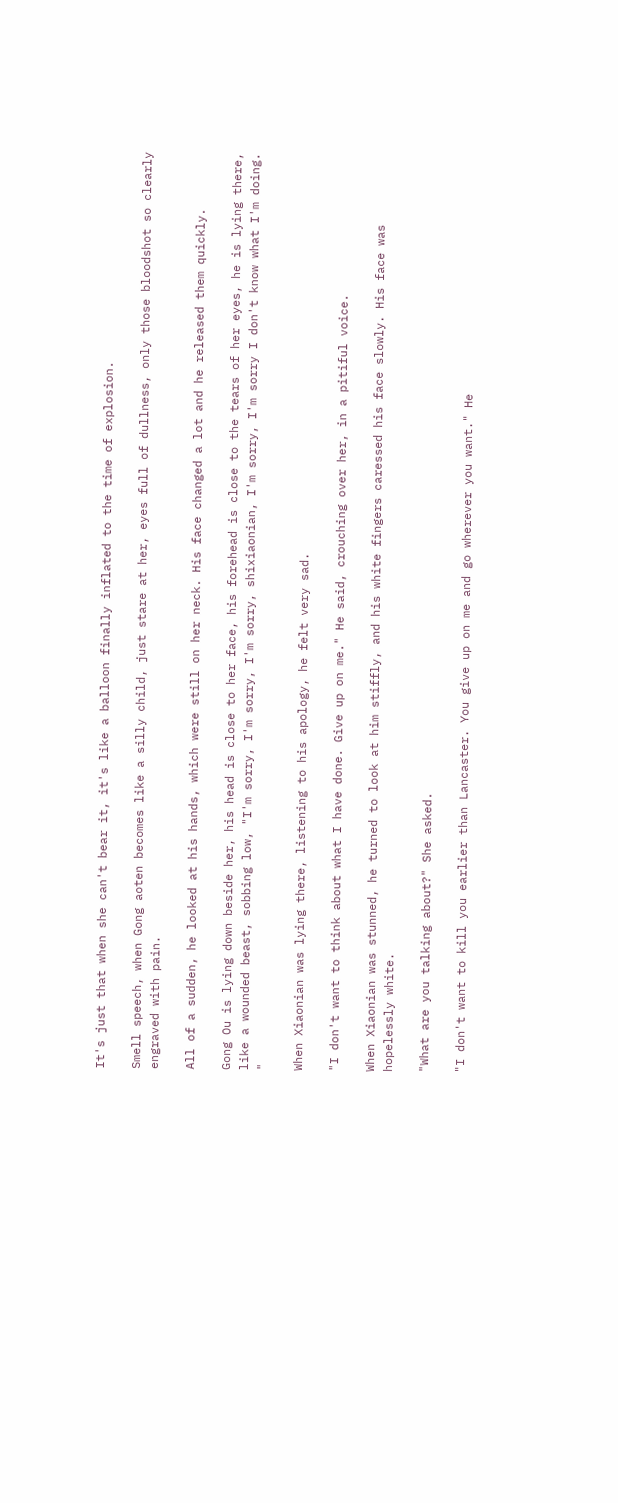It's just that when she can't bear it, it's like a balloon finally inflated to the time of explosion.

Smell speech, when Gong aoten becomes like a silly child, just stare at her, eyes full of dullness, only those bloodshot so clearly engraved with pain.

All of a sudden, he looked at his hands, which were still on her neck. His face changed a lot and he released them quickly.

Gong Ou is lying down beside her, his head is close to her face, his forehead is close to the tears of her eyes, he is lying there, like a wounded beast, sobbing low, "I'm sorry, I'm sorry, I'm sorry, shixiaonian, I'm sorry, I'm sorry I don't know what I'm doing. "

When Xiaonian was lying there, listening to his apology, he felt very sad.

"I don't want to think about what I have done. Give up on me." He said, crouching over her, in a pitiful voice.

When Xiaonian was stunned, he turned to look at him stiffly, and his white fingers caressed his face slowly. His face was hopelessly white.

"What are you talking about?" She asked.

"I don't want to kill you earlier than Lancaster. You give up on me and go wherever you want." He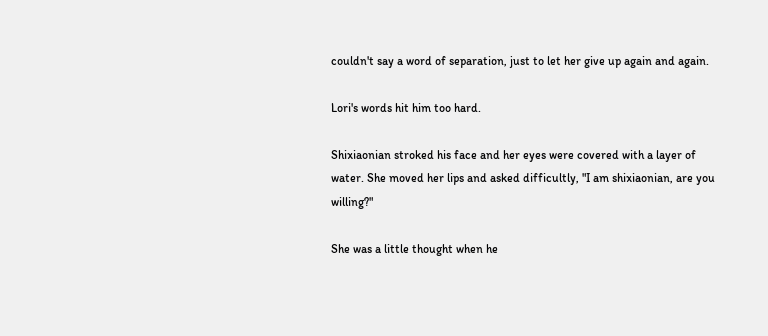couldn't say a word of separation, just to let her give up again and again.

Lori's words hit him too hard.

Shixiaonian stroked his face and her eyes were covered with a layer of water. She moved her lips and asked difficultly, "I am shixiaonian, are you willing?"

She was a little thought when he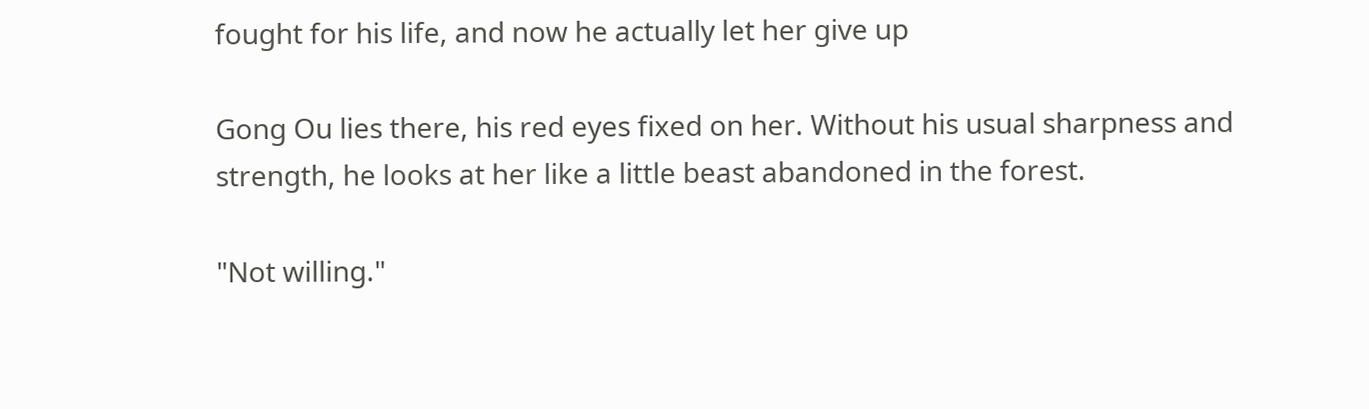fought for his life, and now he actually let her give up

Gong Ou lies there, his red eyes fixed on her. Without his usual sharpness and strength, he looks at her like a little beast abandoned in the forest.

"Not willing."